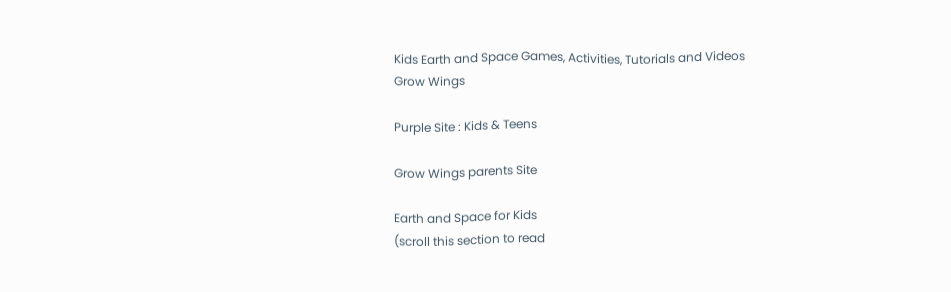Kids Earth and Space Games, Activities, Tutorials and Videos
Grow Wings

Purple Site : Kids & Teens

Grow Wings parents Site

Earth and Space for Kids
(scroll this section to read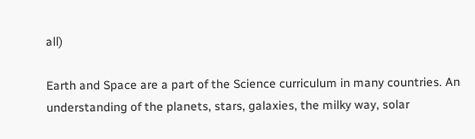all)

Earth and Space are a part of the Science curriculum in many countries. An understanding of the planets, stars, galaxies, the milky way, solar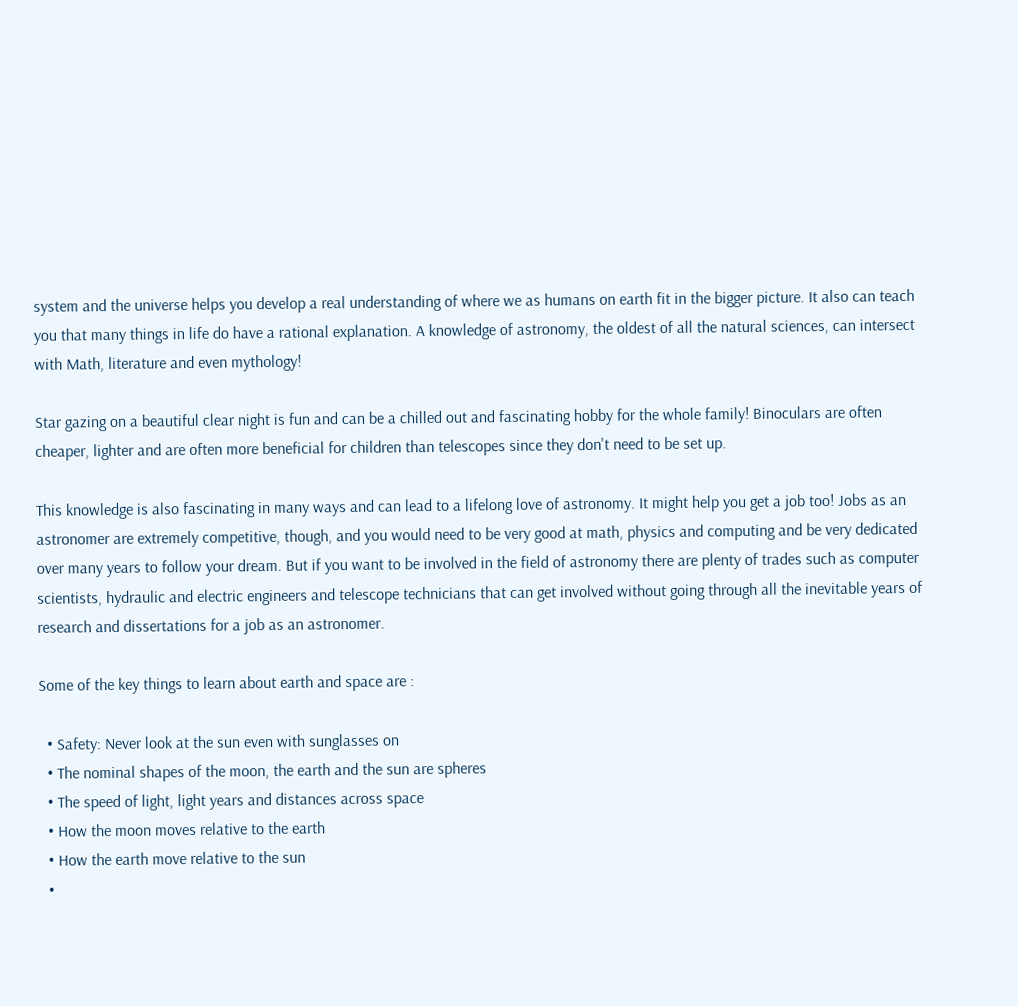system and the universe helps you develop a real understanding of where we as humans on earth fit in the bigger picture. It also can teach you that many things in life do have a rational explanation. A knowledge of astronomy, the oldest of all the natural sciences, can intersect with Math, literature and even mythology!

Star gazing on a beautiful clear night is fun and can be a chilled out and fascinating hobby for the whole family! Binoculars are often cheaper, lighter and are often more beneficial for children than telescopes since they don't need to be set up.

This knowledge is also fascinating in many ways and can lead to a lifelong love of astronomy. It might help you get a job too! Jobs as an astronomer are extremely competitive, though, and you would need to be very good at math, physics and computing and be very dedicated over many years to follow your dream. But if you want to be involved in the field of astronomy there are plenty of trades such as computer scientists, hydraulic and electric engineers and telescope technicians that can get involved without going through all the inevitable years of research and dissertations for a job as an astronomer.

Some of the key things to learn about earth and space are :

  • Safety: Never look at the sun even with sunglasses on
  • The nominal shapes of the moon, the earth and the sun are spheres
  • The speed of light, light years and distances across space
  • How the moon moves relative to the earth
  • How the earth move relative to the sun
  •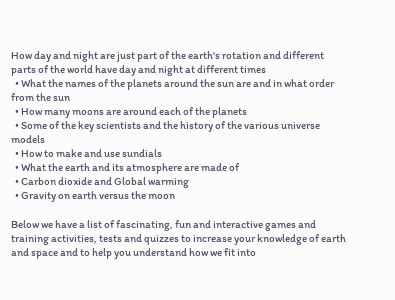How day and night are just part of the earth's rotation and different parts of the world have day and night at different times
  • What the names of the planets around the sun are and in what order from the sun
  • How many moons are around each of the planets
  • Some of the key scientists and the history of the various universe models
  • How to make and use sundials
  • What the earth and its atmosphere are made of
  • Carbon dioxide and Global warming
  • Gravity on earth versus the moon

Below we have a list of fascinating, fun and interactive games and training activities, tests and quizzes to increase your knowledge of earth and space and to help you understand how we fit into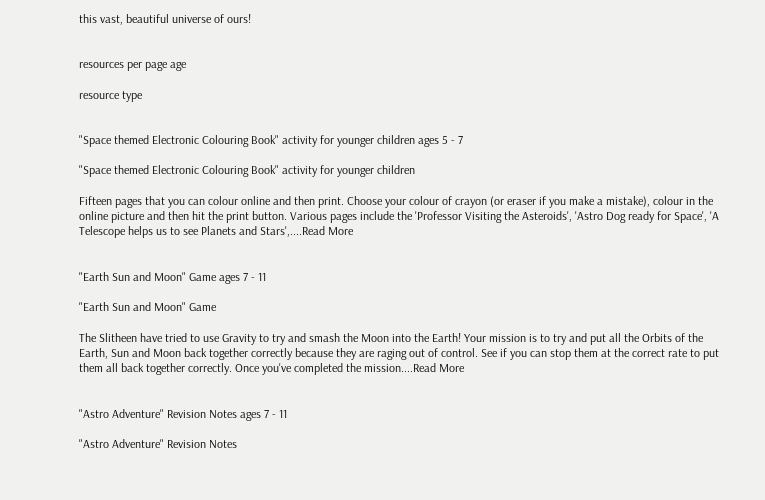this vast, beautiful universe of ours!


resources per page age

resource type


"Space themed Electronic Colouring Book" activity for younger children ages 5 - 7

"Space themed Electronic Colouring Book" activity for younger children

Fifteen pages that you can colour online and then print. Choose your colour of crayon (or eraser if you make a mistake), colour in the online picture and then hit the print button. Various pages include the 'Professor Visiting the Asteroids', 'Astro Dog ready for Space', 'A Telescope helps us to see Planets and Stars',....Read More


"Earth Sun and Moon" Game ages 7 - 11

"Earth Sun and Moon" Game

The Slitheen have tried to use Gravity to try and smash the Moon into the Earth! Your mission is to try and put all the Orbits of the Earth, Sun and Moon back together correctly because they are raging out of control. See if you can stop them at the correct rate to put them all back together correctly. Once you've completed the mission....Read More


"Astro Adventure" Revision Notes ages 7 - 11

"Astro Adventure" Revision Notes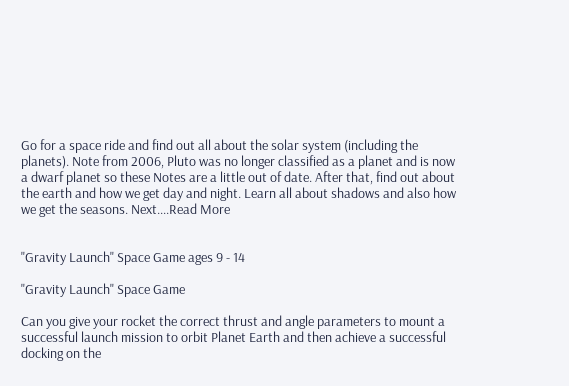Go for a space ride and find out all about the solar system (including the planets). Note from 2006, Pluto was no longer classified as a planet and is now a dwarf planet so these Notes are a little out of date. After that, find out about the earth and how we get day and night. Learn all about shadows and also how we get the seasons. Next....Read More


"Gravity Launch" Space Game ages 9 - 14

"Gravity Launch" Space Game

Can you give your rocket the correct thrust and angle parameters to mount a successful launch mission to orbit Planet Earth and then achieve a successful docking on the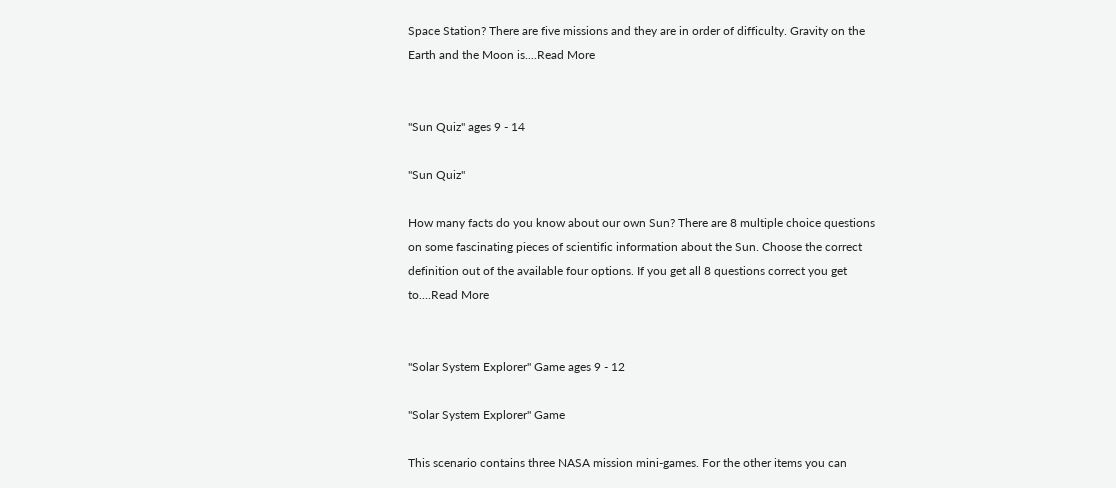Space Station? There are five missions and they are in order of difficulty. Gravity on the Earth and the Moon is....Read More


"Sun Quiz" ages 9 - 14

"Sun Quiz"

How many facts do you know about our own Sun? There are 8 multiple choice questions on some fascinating pieces of scientific information about the Sun. Choose the correct definition out of the available four options. If you get all 8 questions correct you get to....Read More


"Solar System Explorer" Game ages 9 - 12

"Solar System Explorer" Game

This scenario contains three NASA mission mini-games. For the other items you can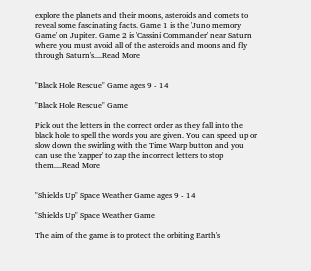explore the planets and their moons, asteroids and comets to reveal some fascinating facts. Game 1 is the 'Juno memory Game' on Jupiter. Game 2 is 'Cassini Commander' near Saturn where you must avoid all of the asteroids and moons and fly through Saturn's....Read More


"Black Hole Rescue" Game ages 9 - 14

"Black Hole Rescue" Game

Pick out the letters in the correct order as they fall into the black hole to spell the words you are given. You can speed up or slow down the swirling with the Time Warp button and you can use the 'zapper' to zap the incorrect letters to stop them....Read More


"Shields Up" Space Weather Game ages 9 - 14

"Shields Up" Space Weather Game

The aim of the game is to protect the orbiting Earth's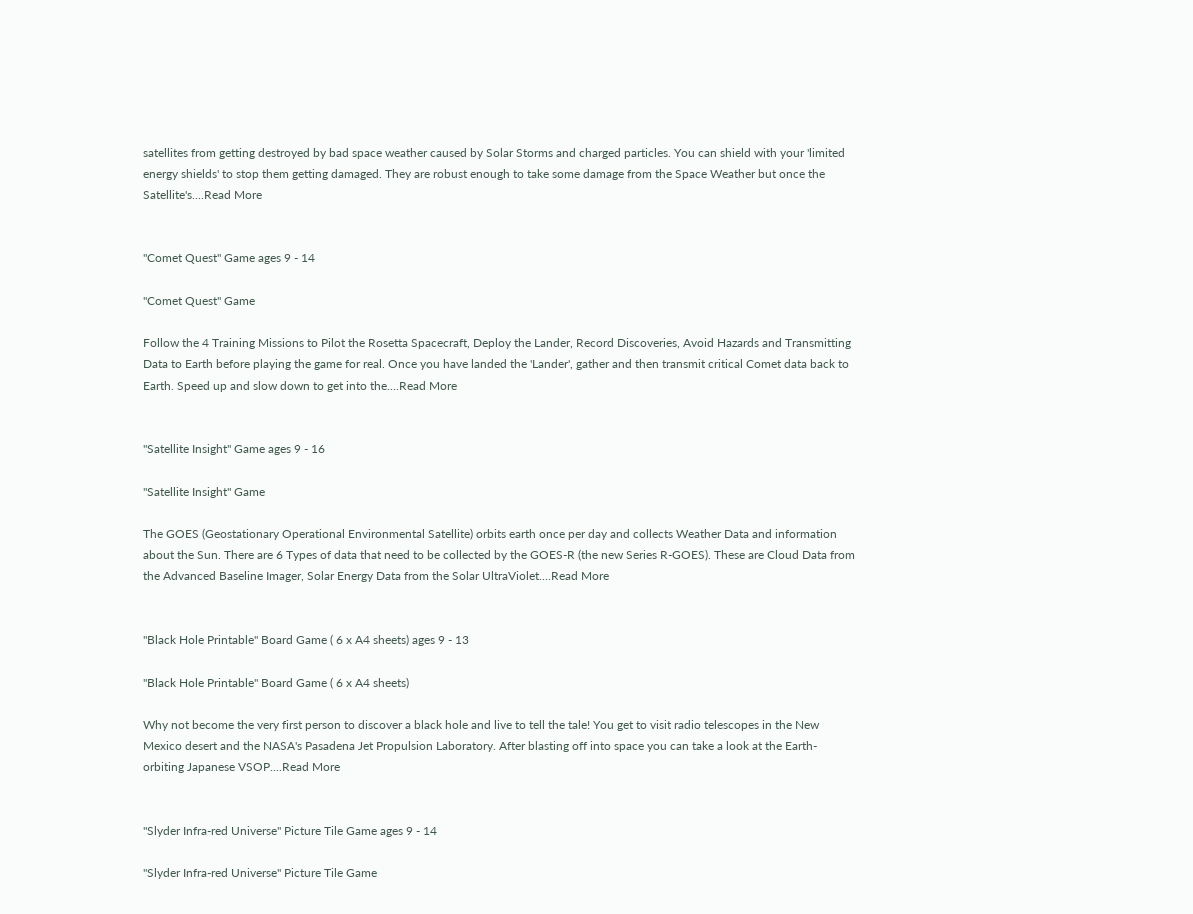satellites from getting destroyed by bad space weather caused by Solar Storms and charged particles. You can shield with your 'limited energy shields' to stop them getting damaged. They are robust enough to take some damage from the Space Weather but once the Satellite's....Read More


"Comet Quest" Game ages 9 - 14

"Comet Quest" Game

Follow the 4 Training Missions to Pilot the Rosetta Spacecraft, Deploy the Lander, Record Discoveries, Avoid Hazards and Transmitting Data to Earth before playing the game for real. Once you have landed the 'Lander', gather and then transmit critical Comet data back to Earth. Speed up and slow down to get into the....Read More


"Satellite Insight" Game ages 9 - 16

"Satellite Insight" Game

The GOES (Geostationary Operational Environmental Satellite) orbits earth once per day and collects Weather Data and information about the Sun. There are 6 Types of data that need to be collected by the GOES-R (the new Series R-GOES). These are Cloud Data from the Advanced Baseline Imager, Solar Energy Data from the Solar UltraViolet....Read More


"Black Hole Printable" Board Game ( 6 x A4 sheets) ages 9 - 13

"Black Hole Printable" Board Game ( 6 x A4 sheets)

Why not become the very first person to discover a black hole and live to tell the tale! You get to visit radio telescopes in the New Mexico desert and the NASA's Pasadena Jet Propulsion Laboratory. After blasting off into space you can take a look at the Earth-orbiting Japanese VSOP....Read More


"Slyder Infra-red Universe" Picture Tile Game ages 9 - 14

"Slyder Infra-red Universe" Picture Tile Game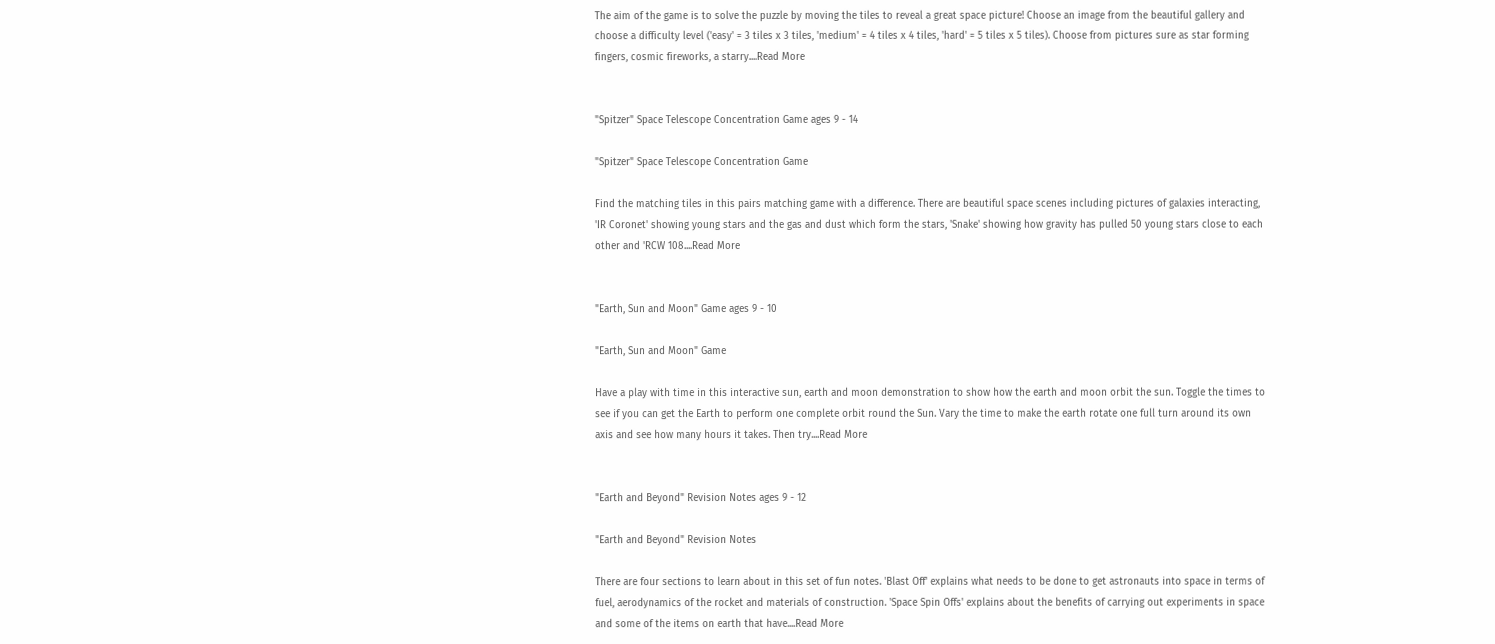The aim of the game is to solve the puzzle by moving the tiles to reveal a great space picture! Choose an image from the beautiful gallery and choose a difficulty level ('easy' = 3 tiles x 3 tiles, 'medium' = 4 tiles x 4 tiles, 'hard' = 5 tiles x 5 tiles). Choose from pictures sure as star forming fingers, cosmic fireworks, a starry....Read More


"Spitzer" Space Telescope Concentration Game ages 9 - 14

"Spitzer" Space Telescope Concentration Game

Find the matching tiles in this pairs matching game with a difference. There are beautiful space scenes including pictures of galaxies interacting, 'IR Coronet' showing young stars and the gas and dust which form the stars, 'Snake' showing how gravity has pulled 50 young stars close to each other and 'RCW 108....Read More


"Earth, Sun and Moon" Game ages 9 - 10

"Earth, Sun and Moon" Game

Have a play with time in this interactive sun, earth and moon demonstration to show how the earth and moon orbit the sun. Toggle the times to see if you can get the Earth to perform one complete orbit round the Sun. Vary the time to make the earth rotate one full turn around its own axis and see how many hours it takes. Then try....Read More


"Earth and Beyond" Revision Notes ages 9 - 12

"Earth and Beyond" Revision Notes

There are four sections to learn about in this set of fun notes. 'Blast Off' explains what needs to be done to get astronauts into space in terms of fuel, aerodynamics of the rocket and materials of construction. 'Space Spin Offs' explains about the benefits of carrying out experiments in space and some of the items on earth that have....Read More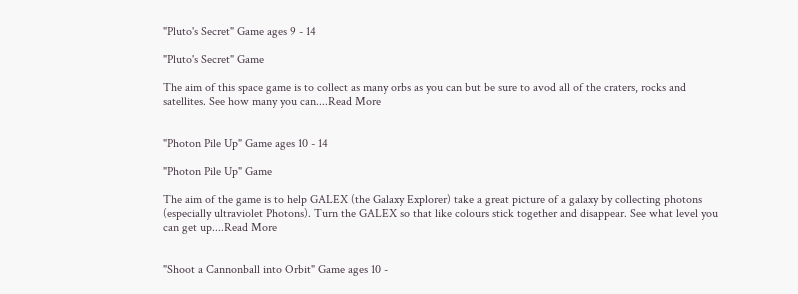"Pluto's Secret" Game ages 9 - 14

"Pluto's Secret" Game

The aim of this space game is to collect as many orbs as you can but be sure to avod all of the craters, rocks and satellites. See how many you can....Read More


"Photon Pile Up" Game ages 10 - 14

"Photon Pile Up" Game

The aim of the game is to help GALEX (the Galaxy Explorer) take a great picture of a galaxy by collecting photons (especially ultraviolet Photons). Turn the GALEX so that like colours stick together and disappear. See what level you can get up....Read More


"Shoot a Cannonball into Orbit" Game ages 10 -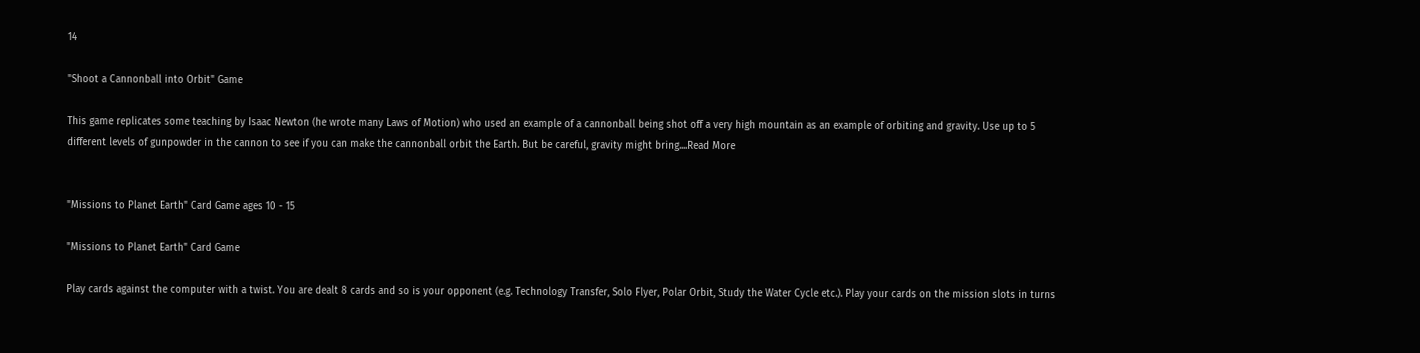14

"Shoot a Cannonball into Orbit" Game

This game replicates some teaching by Isaac Newton (he wrote many Laws of Motion) who used an example of a cannonball being shot off a very high mountain as an example of orbiting and gravity. Use up to 5 different levels of gunpowder in the cannon to see if you can make the cannonball orbit the Earth. But be careful, gravity might bring....Read More


"Missions to Planet Earth" Card Game ages 10 - 15

"Missions to Planet Earth" Card Game

Play cards against the computer with a twist. You are dealt 8 cards and so is your opponent (e.g. Technology Transfer, Solo Flyer, Polar Orbit, Study the Water Cycle etc.). Play your cards on the mission slots in turns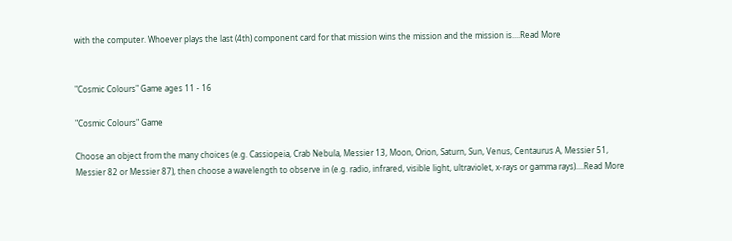with the computer. Whoever plays the last (4th) component card for that mission wins the mission and the mission is....Read More


"Cosmic Colours" Game ages 11 - 16

"Cosmic Colours" Game

Choose an object from the many choices (e.g. Cassiopeia, Crab Nebula, Messier 13, Moon, Orion, Saturn, Sun, Venus, Centaurus A, Messier 51, Messier 82 or Messier 87), then choose a wavelength to observe in (e.g. radio, infrared, visible light, ultraviolet, x-rays or gamma rays)....Read More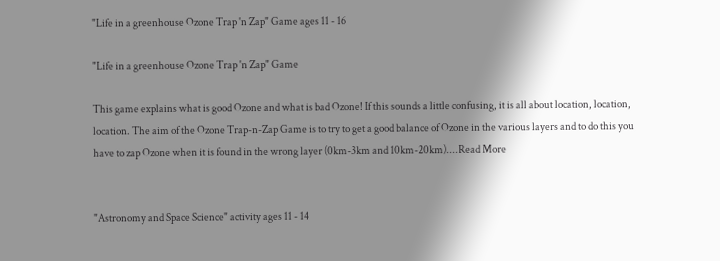"Life in a greenhouse Ozone Trap 'n Zap" Game ages 11 - 16

"Life in a greenhouse Ozone Trap 'n Zap" Game

This game explains what is good Ozone and what is bad Ozone! If this sounds a little confusing, it is all about location, location, location. The aim of the Ozone Trap-n-Zap Game is to try to get a good balance of Ozone in the various layers and to do this you have to zap Ozone when it is found in the wrong layer (0km-3km and 10km-20km)....Read More


"Astronomy and Space Science" activity ages 11 - 14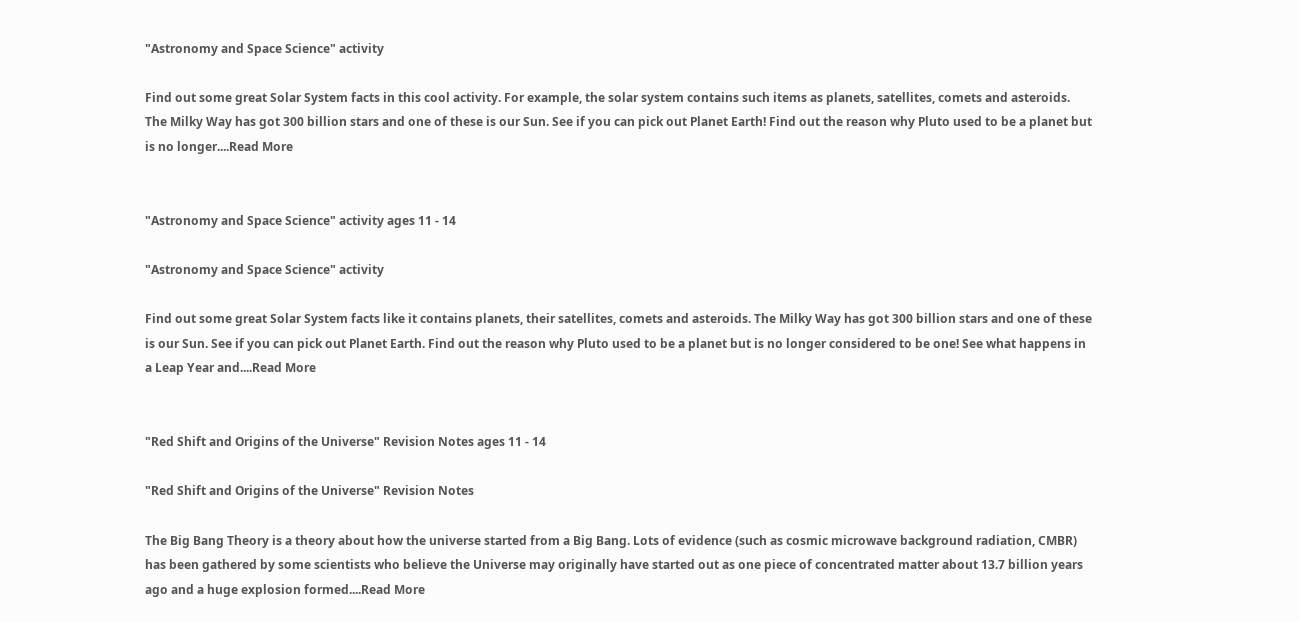"Astronomy and Space Science" activity

Find out some great Solar System facts in this cool activity. For example, the solar system contains such items as planets, satellites, comets and asteroids. The Milky Way has got 300 billion stars and one of these is our Sun. See if you can pick out Planet Earth! Find out the reason why Pluto used to be a planet but is no longer....Read More


"Astronomy and Space Science" activity ages 11 - 14

"Astronomy and Space Science" activity

Find out some great Solar System facts like it contains planets, their satellites, comets and asteroids. The Milky Way has got 300 billion stars and one of these is our Sun. See if you can pick out Planet Earth. Find out the reason why Pluto used to be a planet but is no longer considered to be one! See what happens in a Leap Year and....Read More


"Red Shift and Origins of the Universe" Revision Notes ages 11 - 14

"Red Shift and Origins of the Universe" Revision Notes

The Big Bang Theory is a theory about how the universe started from a Big Bang. Lots of evidence (such as cosmic microwave background radiation, CMBR) has been gathered by some scientists who believe the Universe may originally have started out as one piece of concentrated matter about 13.7 billion years ago and a huge explosion formed....Read More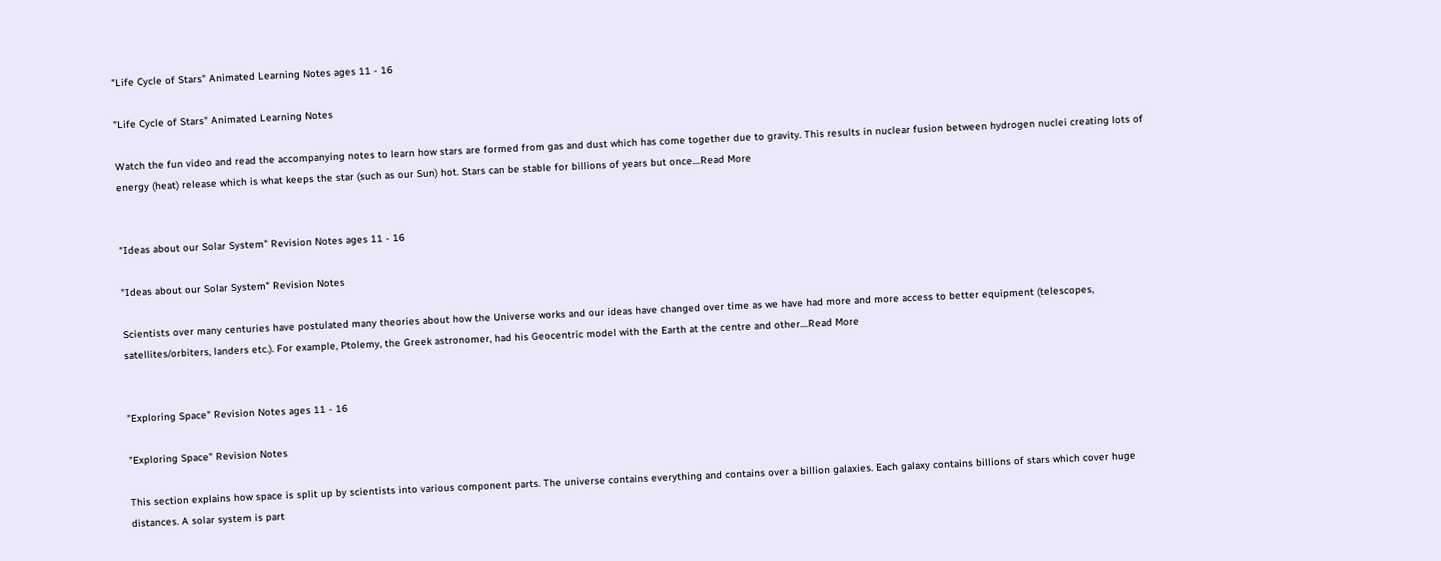"Life Cycle of Stars" Animated Learning Notes ages 11 - 16

"Life Cycle of Stars" Animated Learning Notes

Watch the fun video and read the accompanying notes to learn how stars are formed from gas and dust which has come together due to gravity. This results in nuclear fusion between hydrogen nuclei creating lots of energy (heat) release which is what keeps the star (such as our Sun) hot. Stars can be stable for billions of years but once....Read More


"Ideas about our Solar System" Revision Notes ages 11 - 16

"Ideas about our Solar System" Revision Notes

Scientists over many centuries have postulated many theories about how the Universe works and our ideas have changed over time as we have had more and more access to better equipment (telescopes, satellites/orbiters, landers etc.). For example, Ptolemy, the Greek astronomer, had his Geocentric model with the Earth at the centre and other....Read More


"Exploring Space" Revision Notes ages 11 - 16

"Exploring Space" Revision Notes

This section explains how space is split up by scientists into various component parts. The universe contains everything and contains over a billion galaxies. Each galaxy contains billions of stars which cover huge distances. A solar system is part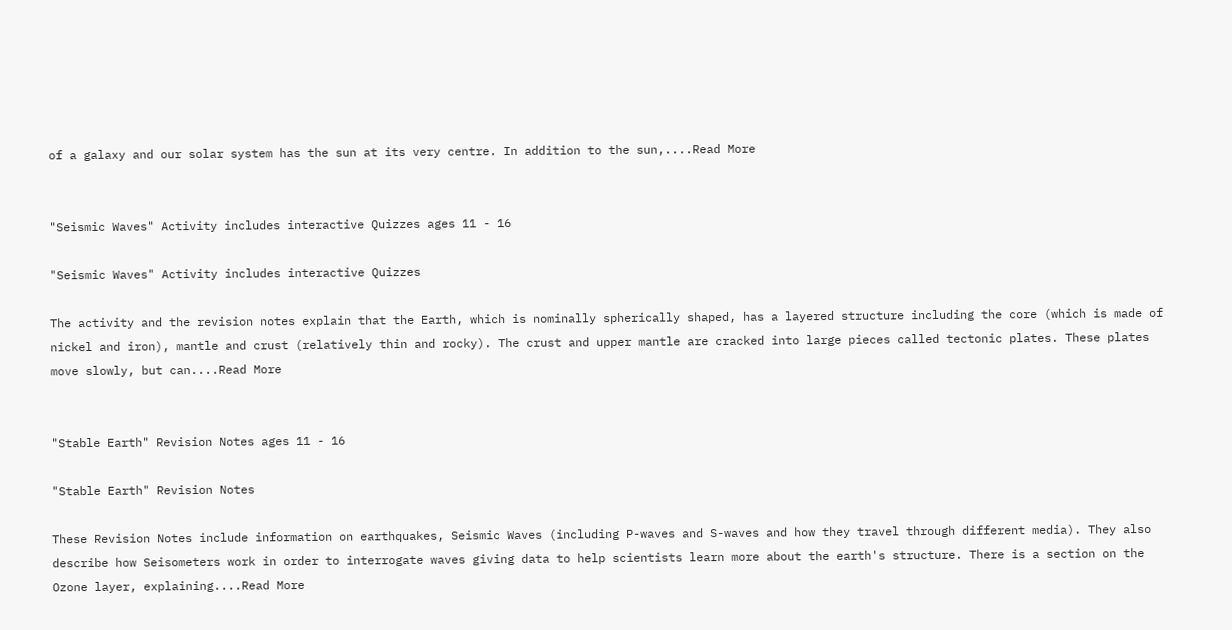of a galaxy and our solar system has the sun at its very centre. In addition to the sun,....Read More


"Seismic Waves" Activity includes interactive Quizzes ages 11 - 16

"Seismic Waves" Activity includes interactive Quizzes

The activity and the revision notes explain that the Earth, which is nominally spherically shaped, has a layered structure including the core (which is made of nickel and iron), mantle and crust (relatively thin and rocky). The crust and upper mantle are cracked into large pieces called tectonic plates. These plates move slowly, but can....Read More


"Stable Earth" Revision Notes ages 11 - 16

"Stable Earth" Revision Notes

These Revision Notes include information on earthquakes, Seismic Waves (including P-waves and S-waves and how they travel through different media). They also describe how Seisometers work in order to interrogate waves giving data to help scientists learn more about the earth's structure. There is a section on the Ozone layer, explaining....Read More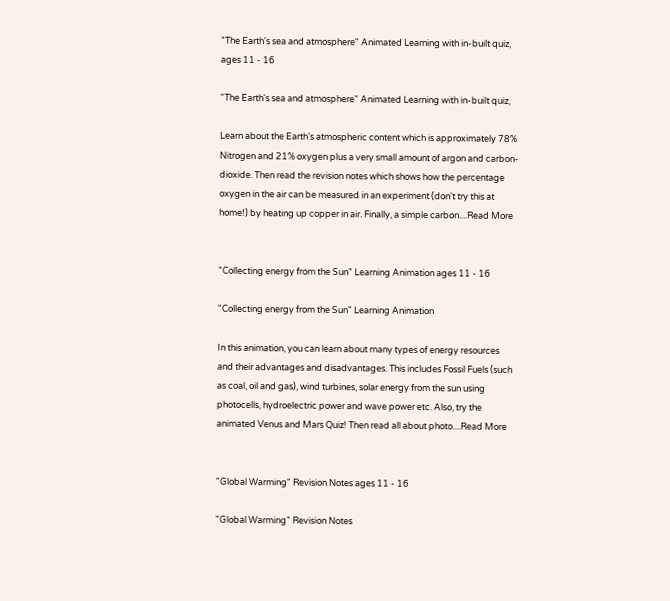"The Earth's sea and atmosphere" Animated Learning with in-built quiz, ages 11 - 16

"The Earth's sea and atmosphere" Animated Learning with in-built quiz,

Learn about the Earth's atmospheric content which is approximately 78% Nitrogen and 21% oxygen plus a very small amount of argon and carbon-dioxide. Then read the revision notes which shows how the percentage oxygen in the air can be measured in an experiment (don't try this at home!) by heating up copper in air. Finally, a simple carbon....Read More


"Collecting energy from the Sun" Learning Animation ages 11 - 16

"Collecting energy from the Sun" Learning Animation

In this animation, you can learn about many types of energy resources and their advantages and disadvantages. This includes Fossil Fuels (such as coal, oil and gas), wind turbines, solar energy from the sun using photocells, hydroelectric power and wave power etc. Also, try the animated Venus and Mars Quiz! Then read all about photo....Read More


"Global Warming" Revision Notes ages 11 - 16

"Global Warming" Revision Notes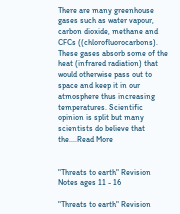There are many greenhouse gases such as water vapour, carbon dioxide, methane and CFCs ((chlorofluorocarbons). These gases absorb some of the heat (infrared radiation) that would otherwise pass out to space and keep it in our atmosphere thus increasing temperatures. Scientific opinion is split but many scientists do believe that the....Read More


"Threats to earth" Revision Notes ages 11 - 16

"Threats to earth" Revision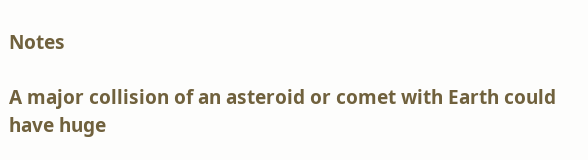Notes

A major collision of an asteroid or comet with Earth could have huge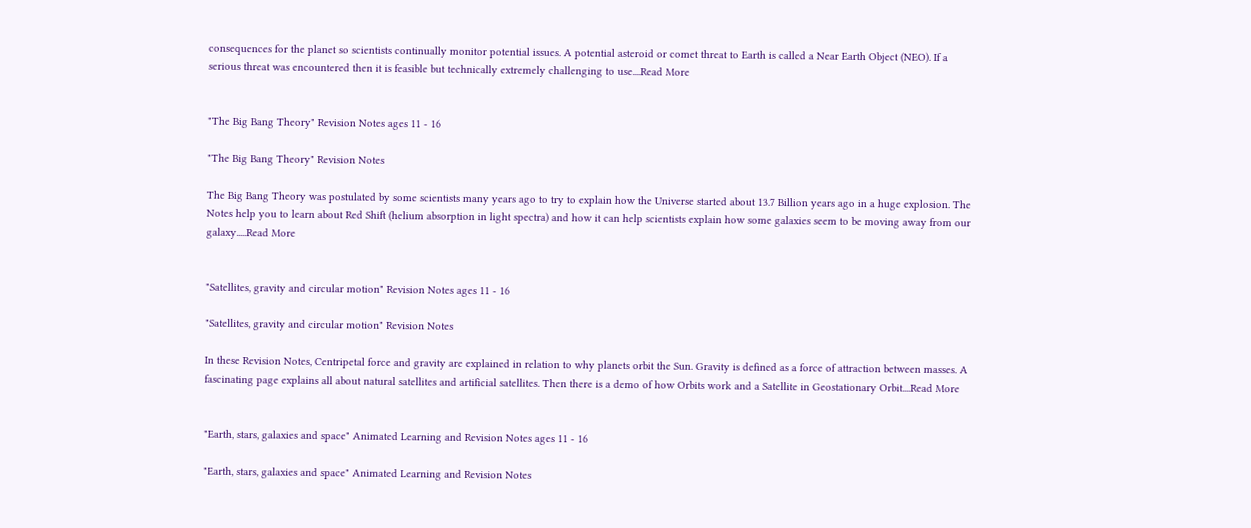consequences for the planet so scientists continually monitor potential issues. A potential asteroid or comet threat to Earth is called a Near Earth Object (NEO). If a serious threat was encountered then it is feasible but technically extremely challenging to use....Read More


"The Big Bang Theory" Revision Notes ages 11 - 16

"The Big Bang Theory" Revision Notes

The Big Bang Theory was postulated by some scientists many years ago to try to explain how the Universe started about 13.7 Billion years ago in a huge explosion. The Notes help you to learn about Red Shift (helium absorption in light spectra) and how it can help scientists explain how some galaxies seem to be moving away from our galaxy.....Read More


"Satellites, gravity and circular motion" Revision Notes ages 11 - 16

"Satellites, gravity and circular motion" Revision Notes

In these Revision Notes, Centripetal force and gravity are explained in relation to why planets orbit the Sun. Gravity is defined as a force of attraction between masses. A fascinating page explains all about natural satellites and artificial satellites. Then there is a demo of how Orbits work and a Satellite in Geostationary Orbit....Read More


"Earth, stars, galaxies and space" Animated Learning and Revision Notes ages 11 - 16

"Earth, stars, galaxies and space" Animated Learning and Revision Notes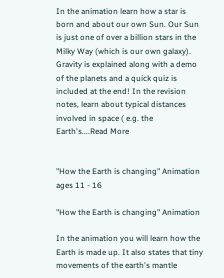In the animation learn how a star is born and about our own Sun. Our Sun is just one of over a billion stars in the Milky Way (which is our own galaxy). Gravity is explained along with a demo of the planets and a quick quiz is included at the end! In the revision notes, learn about typical distances involved in space ( e.g. the Earth's....Read More


"How the Earth is changing" Animation ages 11 - 16

"How the Earth is changing" Animation

In the animation you will learn how the Earth is made up. It also states that tiny movements of the earth's mantle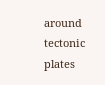around tectonic plates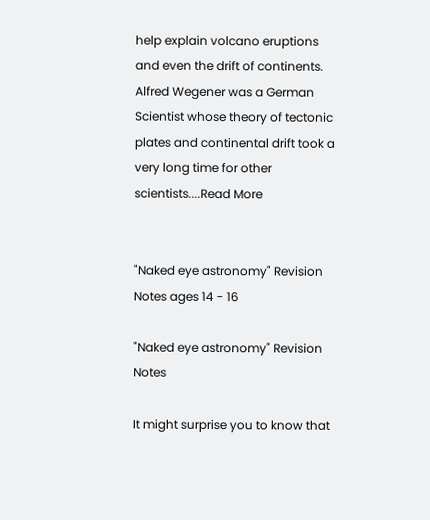help explain volcano eruptions and even the drift of continents. Alfred Wegener was a German Scientist whose theory of tectonic plates and continental drift took a very long time for other scientists....Read More


"Naked eye astronomy" Revision Notes ages 14 - 16

"Naked eye astronomy" Revision Notes

It might surprise you to know that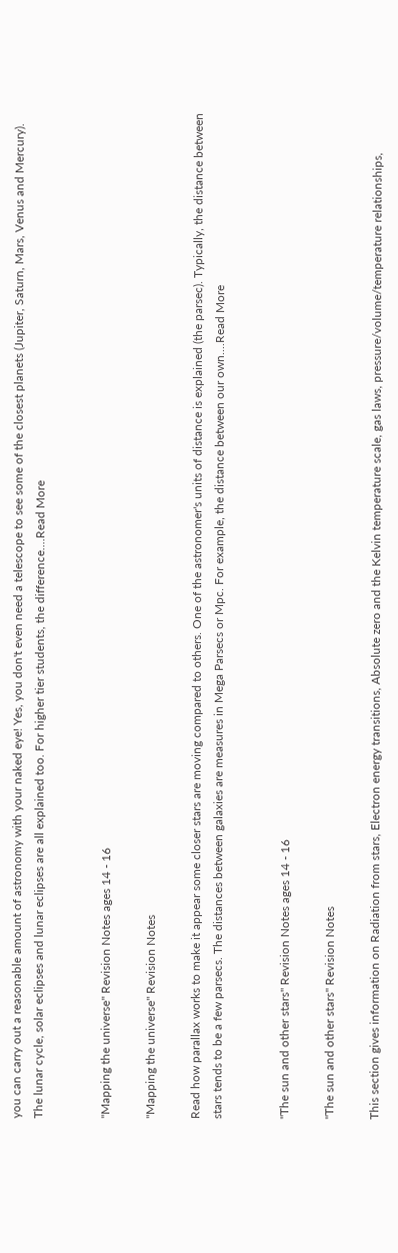you can carry out a reasonable amount of astronomy with your naked eye! Yes, you don't even need a telescope to see some of the closest planets (Jupiter, Saturn, Mars, Venus and Mercury). The lunar cycle, solar eclipses and lunar eclipses are all explained too. For higher tier students, the difference....Read More


"Mapping the universe" Revision Notes ages 14 - 16

"Mapping the universe" Revision Notes

Read how parallax works to make it appear some closer stars are moving compared to others. One of the astronomer's units of distance is explained (the parsec). Typically, the distance between stars tends to be a few parsecs. The distances between galaxies are measures in Mega Parsecs or Mpc. For example, the distance between our own....Read More


"The sun and other stars" Revision Notes ages 14 - 16

"The sun and other stars" Revision Notes

This section gives information on Radiation from stars, Electron energy transitions, Absolute zero and the Kelvin temperature scale, gas laws, pressure/volume/temperature relationships,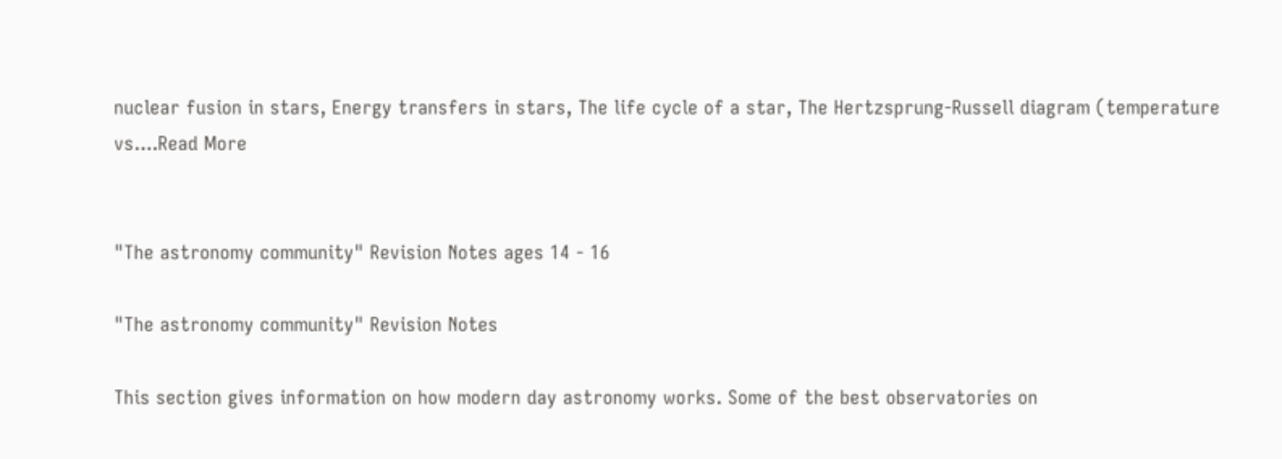nuclear fusion in stars, Energy transfers in stars, The life cycle of a star, The Hertzsprung-Russell diagram (temperature vs....Read More


"The astronomy community" Revision Notes ages 14 - 16

"The astronomy community" Revision Notes

This section gives information on how modern day astronomy works. Some of the best observatories on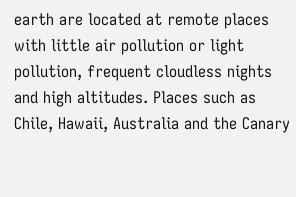earth are located at remote places with little air pollution or light pollution, frequent cloudless nights and high altitudes. Places such as Chile, Hawaii, Australia and the Canary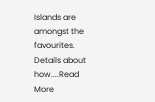Islands are amongst the favourites. Details about how....Read More